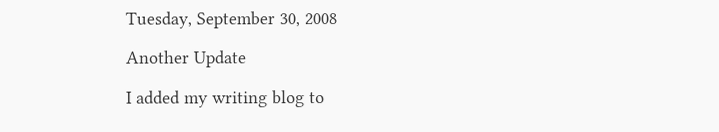Tuesday, September 30, 2008

Another Update

I added my writing blog to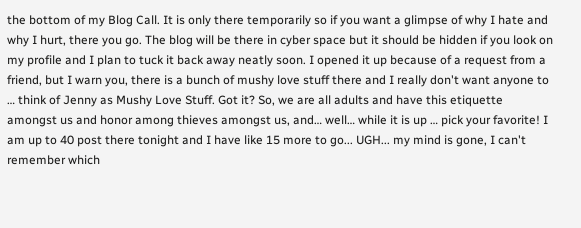the bottom of my Blog Call. It is only there temporarily so if you want a glimpse of why I hate and why I hurt, there you go. The blog will be there in cyber space but it should be hidden if you look on my profile and I plan to tuck it back away neatly soon. I opened it up because of a request from a friend, but I warn you, there is a bunch of mushy love stuff there and I really don't want anyone to … think of Jenny as Mushy Love Stuff. Got it? So, we are all adults and have this etiquette amongst us and honor among thieves amongst us, and… well… while it is up … pick your favorite! I am up to 40 post there tonight and I have like 15 more to go... UGH... my mind is gone, I can't remember which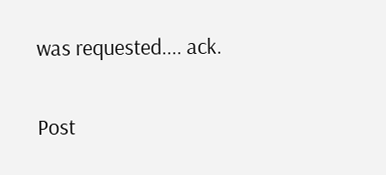was requested.... ack.


Post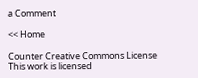a Comment

<< Home

Counter Creative Commons License
This work is licensed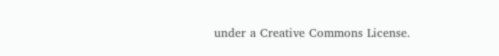under a Creative Commons License.